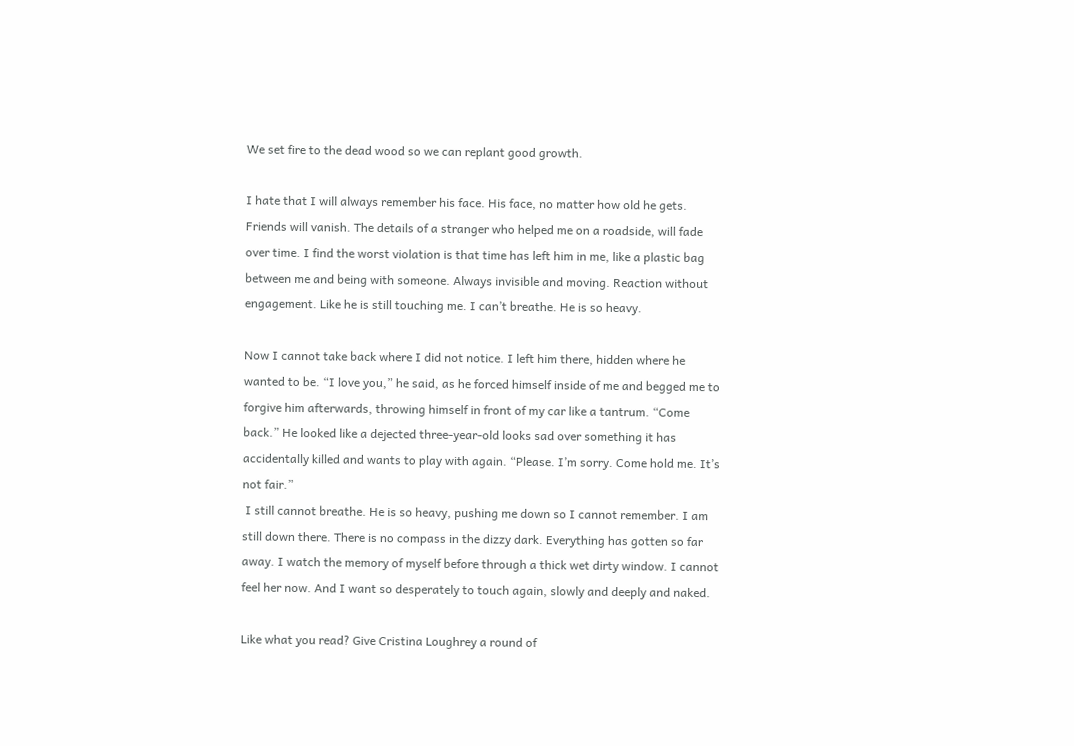We set fire to the dead wood so we can replant good growth.

I hate that I will always remember his face. His face, no matter how old he gets. Friends will vanish. The details of a stranger who helped me on a roadside, will fade over time. I find the worst violation is that time has left him in me, like a plastic bag between me and being with someone. Always invisible and moving. Reaction without engagement. Like he is still touching me. I can’t breathe. He is so heavy.

Now I cannot take back where I did not notice. I left him there, hidden where he wanted to be. “I love you,” he said, as he forced himself inside of me and begged me to forgive him afterwards, throwing himself in front of my car like a tantrum. “Come back.” He looked like a dejected three-year-old looks sad over something it has accidentally killed and wants to play with again. “Please. I’m sorry. Come hold me. It’s not fair.”
 I still cannot breathe. He is so heavy, pushing me down so I cannot remember. I am still down there. There is no compass in the dizzy dark. Everything has gotten so far away. I watch the memory of myself before through a thick wet dirty window. I cannot feel her now. And I want so desperately to touch again, slowly and deeply and naked.

Like what you read? Give Cristina Loughrey a round of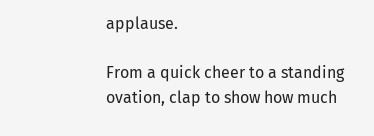applause.

From a quick cheer to a standing ovation, clap to show how much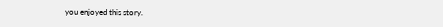you enjoyed this story.